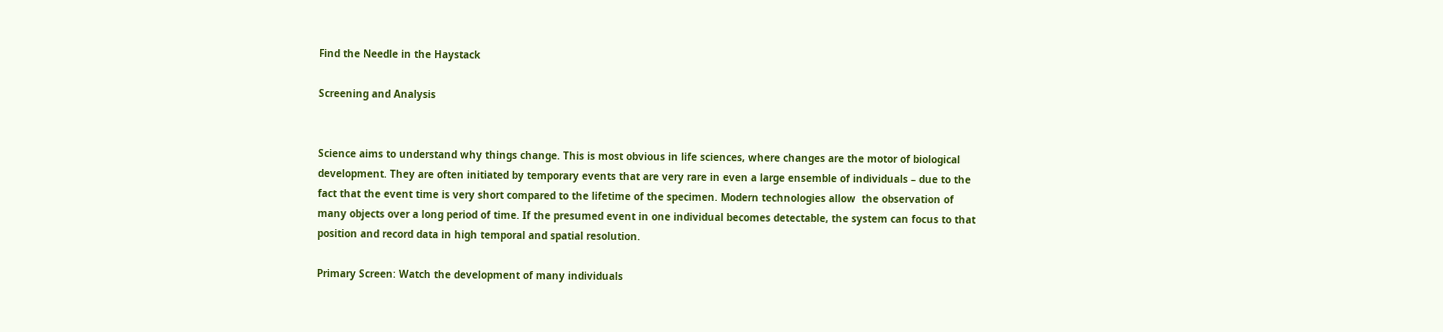Find the Needle in the Haystack

Screening and Analysis


Science aims to understand why things change. This is most obvious in life sciences, where changes are the motor of biological development. They are often initiated by temporary events that are very rare in even a large ensemble of individuals – due to the fact that the event time is very short compared to the lifetime of the specimen. Modern technologies allow  the observation of many objects over a long period of time. If the presumed event in one individual becomes detectable, the system can focus to that position and record data in high temporal and spatial resolution.

Primary Screen: Watch the development of many individuals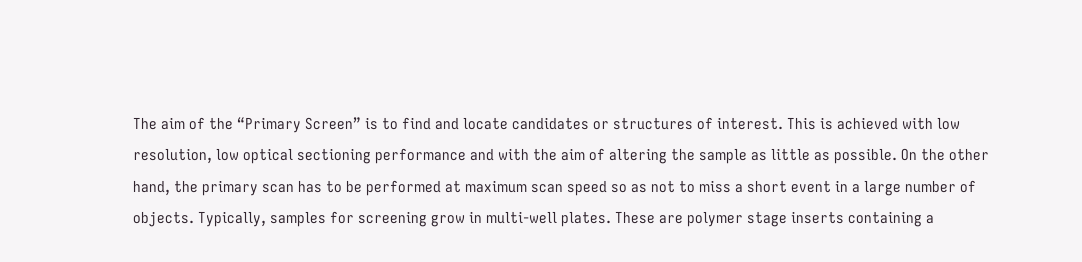The aim of the “Primary Screen” is to find and locate candidates or structures of interest. This is achieved with low resolution, low optical sectioning performance and with the aim of altering the sample as little as possible. On the other hand, the primary scan has to be performed at maximum scan speed so as not to miss a short event in a large number of objects. Typically, samples for screening grow in multi-well plates. These are polymer stage inserts containing a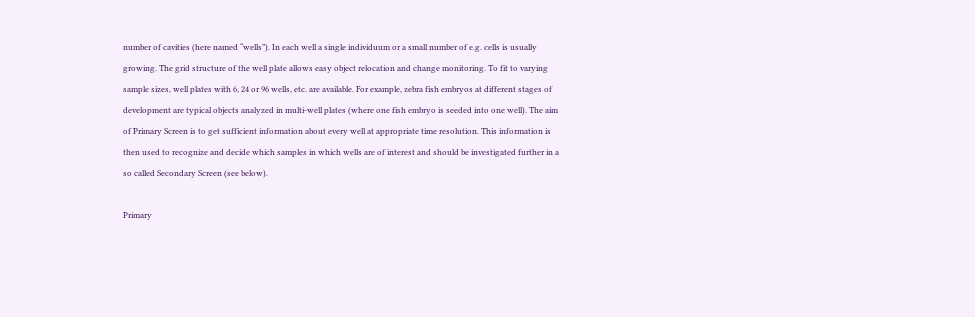number of cavities (here named “wells”). In each well a single individuum or a small number of e.g. cells is usually growing. The grid structure of the well plate allows easy object relocation and change monitoring. To fit to varying sample sizes, well plates with 6, 24 or 96 wells, etc. are available. For example, zebra fish embryos at different stages of development are typical objects analyzed in multi-well plates (where one fish embryo is seeded into one well). The aim of Primary Screen is to get sufficient information about every well at appropriate time resolution. This information is then used to recognize and decide which samples in which wells are of interest and should be investigated further in a so called Secondary Screen (see below).

Primary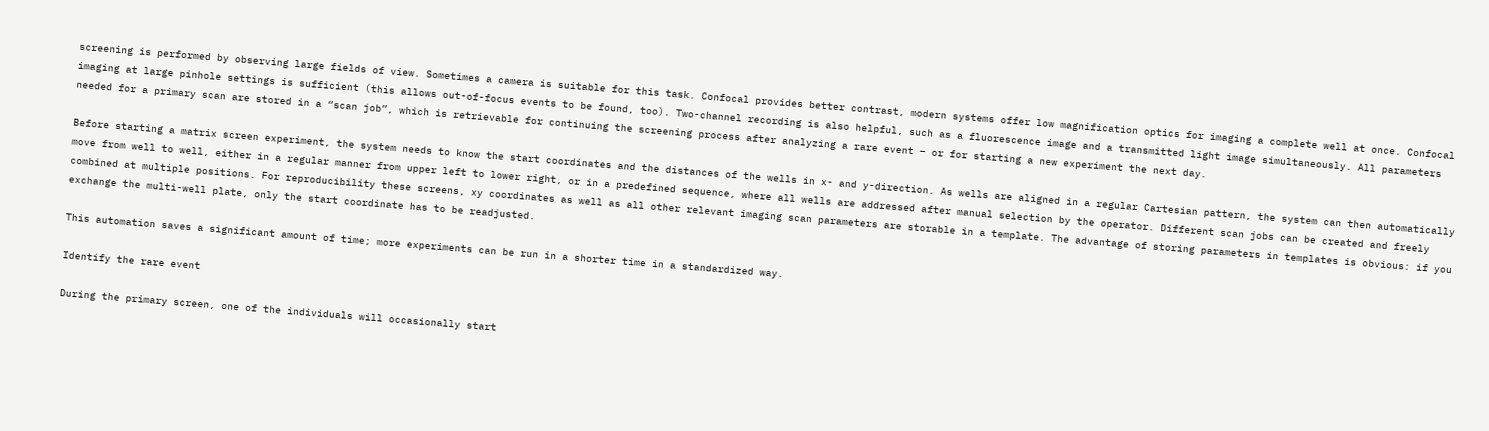screening is performed by observing large fields of view. Sometimes a camera is suitable for this task. Confocal provides better contrast, modern systems offer low magnification optics for imaging a complete well at once. Confocal imaging at large pinhole settings is sufficient (this allows out-of-focus events to be found, too). Two-channel recording is also helpful, such as a fluorescence image and a transmitted light image simultaneously. All parameters needed for a primary scan are stored in a “scan job”, which is retrievable for continuing the screening process after analyzing a rare event – or for starting a new experiment the next day.

Before starting a matrix screen experiment, the system needs to know the start coordinates and the distances of the wells in x- and y-direction. As wells are aligned in a regular Cartesian pattern, the system can then automatically move from well to well, either in a regular manner from upper left to lower right, or in a predefined sequence, where all wells are addressed after manual selection by the operator. Different scan jobs can be created and freely combined at multiple positions. For reproducibility these screens, xy coordinates as well as all other relevant imaging scan parameters are storable in a template. The advantage of storing parameters in templates is obvious: if you exchange the multi-well plate, only the start coordinate has to be readjusted.

This automation saves a significant amount of time; more experiments can be run in a shorter time in a standardized way.

Identify the rare event

During the primary screen, one of the individuals will occasionally start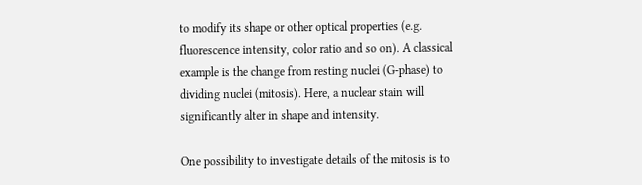to modify its shape or other optical properties (e.g. fluorescence intensity, color ratio and so on). A classical example is the change from resting nuclei (G-phase) to dividing nuclei (mitosis). Here, a nuclear stain will significantly alter in shape and intensity.

One possibility to investigate details of the mitosis is to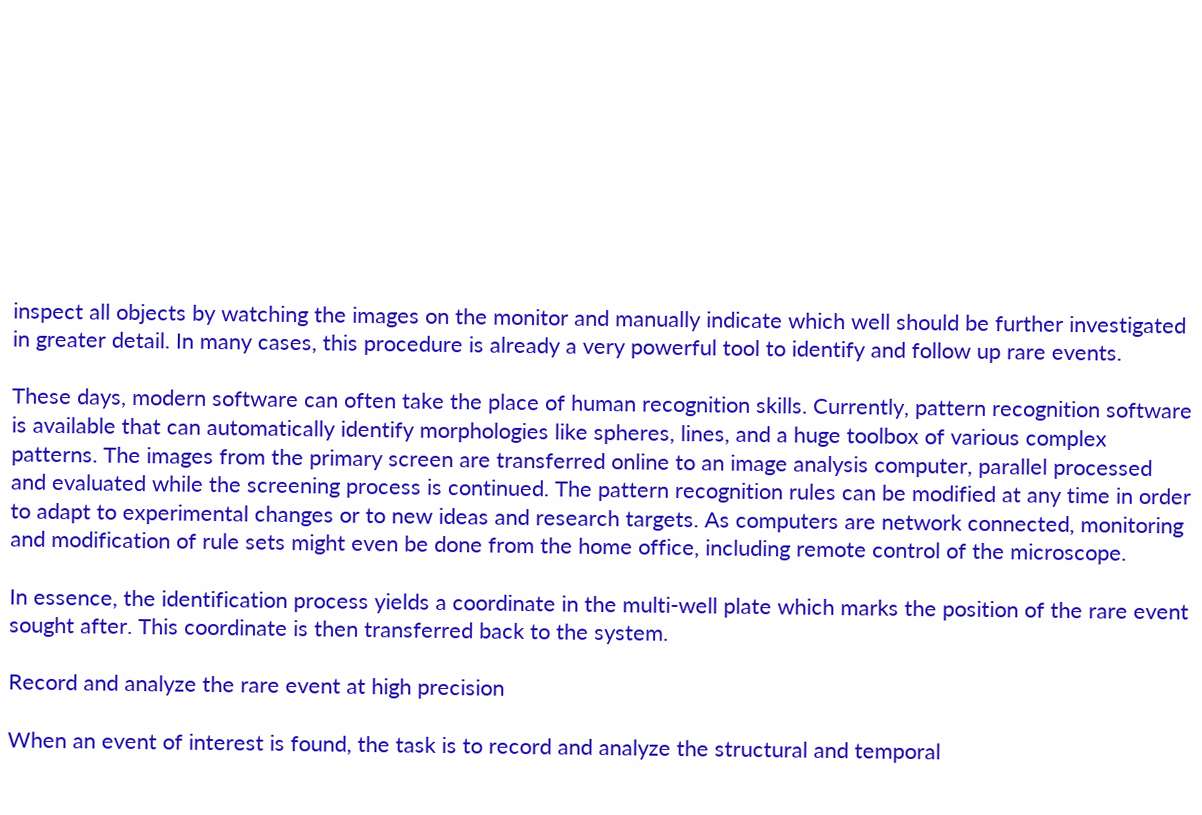inspect all objects by watching the images on the monitor and manually indicate which well should be further investigated in greater detail. In many cases, this procedure is already a very powerful tool to identify and follow up rare events.

These days, modern software can often take the place of human recognition skills. Currently, pattern recognition software is available that can automatically identify morphologies like spheres, lines, and a huge toolbox of various complex patterns. The images from the primary screen are transferred online to an image analysis computer, parallel processed and evaluated while the screening process is continued. The pattern recognition rules can be modified at any time in order to adapt to experimental changes or to new ideas and research targets. As computers are network connected, monitoring and modification of rule sets might even be done from the home office, including remote control of the microscope.

In essence, the identification process yields a coordinate in the multi-well plate which marks the position of the rare event sought after. This coordinate is then transferred back to the system.

Record and analyze the rare event at high precision

When an event of interest is found, the task is to record and analyze the structural and temporal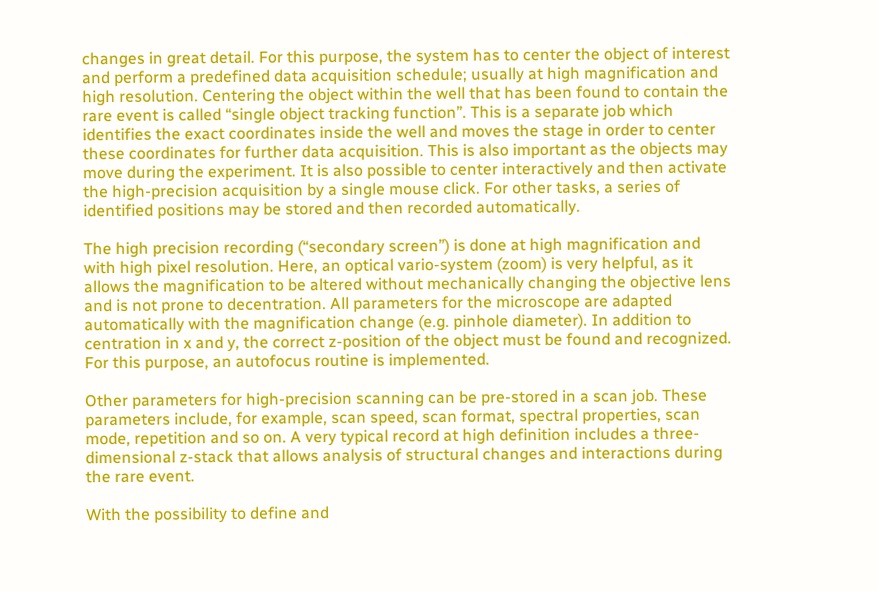changes in great detail. For this purpose, the system has to center the object of interest and perform a predefined data acquisition schedule; usually at high magnification and high resolution. Centering the object within the well that has been found to contain the rare event is called “single object tracking function”. This is a separate job which identifies the exact coordinates inside the well and moves the stage in order to center these coordinates for further data acquisition. This is also important as the objects may move during the experiment. It is also possible to center interactively and then activate the high-precision acquisition by a single mouse click. For other tasks, a series of identified positions may be stored and then recorded automatically.

The high precision recording (“secondary screen”) is done at high magnification and with high pixel resolution. Here, an optical vario-system (zoom) is very helpful, as it allows the magnification to be altered without mechanically changing the objective lens and is not prone to decentration. All parameters for the microscope are adapted automatically with the magnification change (e.g. pinhole diameter). In addition to centration in x and y, the correct z-position of the object must be found and recognized. For this purpose, an autofocus routine is implemented.

Other parameters for high-precision scanning can be pre-stored in a scan job. These parameters include, for example, scan speed, scan format, spectral properties, scan mode, repetition and so on. A very typical record at high definition includes a three-dimensional z-stack that allows analysis of structural changes and interactions during the rare event.

With the possibility to define and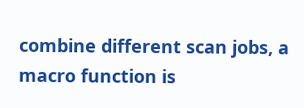combine different scan jobs, a macro function is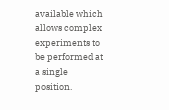available which allows complex experiments to be performed at a single position.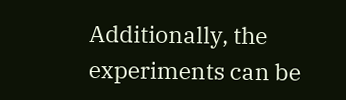Additionally, the experiments can be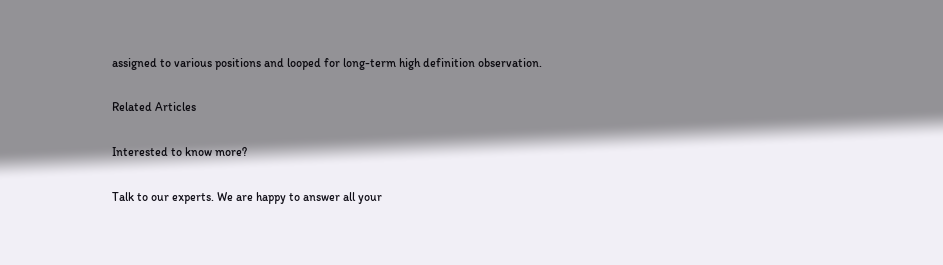assigned to various positions and looped for long-term high definition observation.

Related Articles

Interested to know more?

Talk to our experts. We are happy to answer all your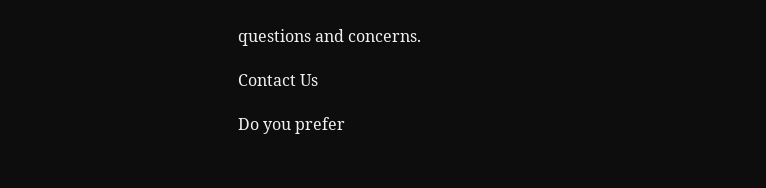questions and concerns.

Contact Us

Do you prefer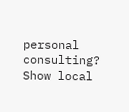personal consulting? Show local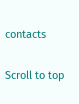contacts

Scroll to top